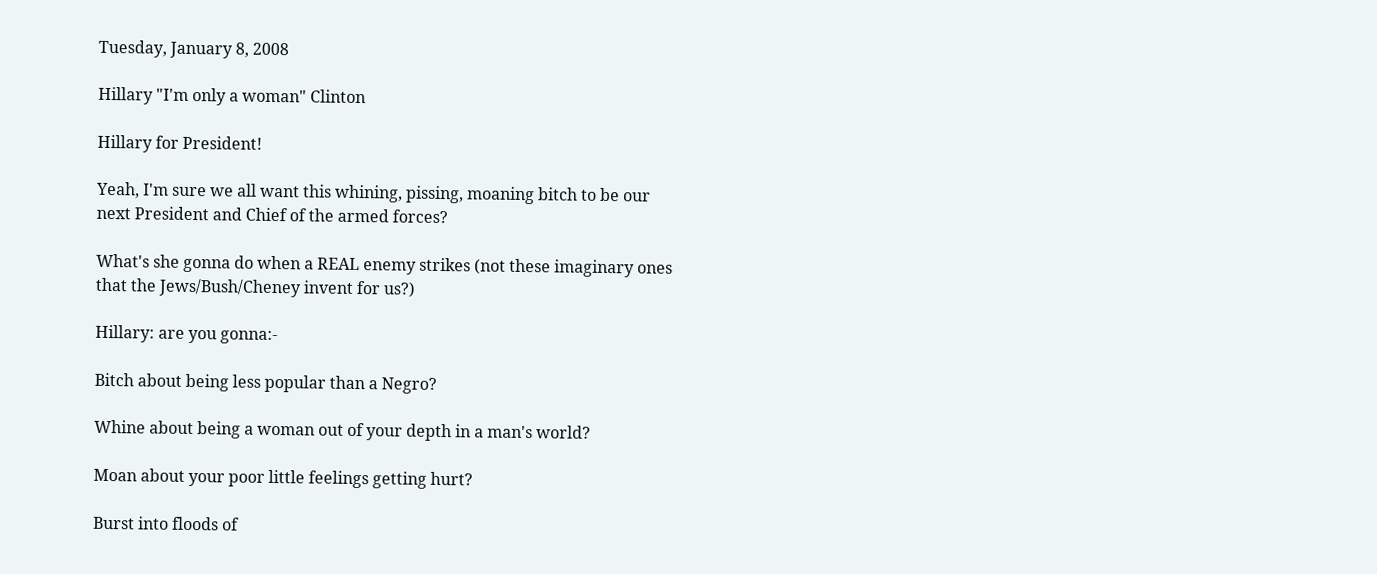Tuesday, January 8, 2008

Hillary "I'm only a woman" Clinton

Hillary for President!

Yeah, I'm sure we all want this whining, pissing, moaning bitch to be our next President and Chief of the armed forces?

What's she gonna do when a REAL enemy strikes (not these imaginary ones that the Jews/Bush/Cheney invent for us?)

Hillary: are you gonna:-

Bitch about being less popular than a Negro?

Whine about being a woman out of your depth in a man's world?

Moan about your poor little feelings getting hurt?

Burst into floods of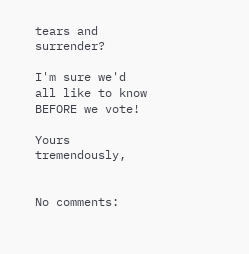tears and surrender?

I'm sure we'd all like to know BEFORE we vote!

Yours tremendously,


No comments: